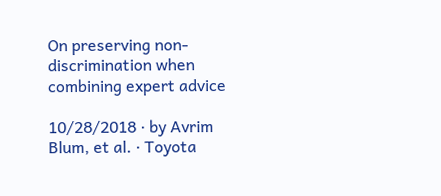On preserving non-discrimination when combining expert advice

10/28/2018 ∙ by Avrim Blum, et al. ∙ Toyota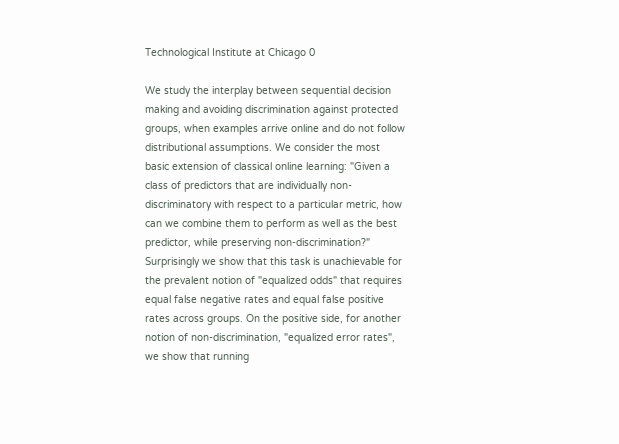Technological Institute at Chicago 0

We study the interplay between sequential decision making and avoiding discrimination against protected groups, when examples arrive online and do not follow distributional assumptions. We consider the most basic extension of classical online learning: "Given a class of predictors that are individually non-discriminatory with respect to a particular metric, how can we combine them to perform as well as the best predictor, while preserving non-discrimination?" Surprisingly we show that this task is unachievable for the prevalent notion of "equalized odds" that requires equal false negative rates and equal false positive rates across groups. On the positive side, for another notion of non-discrimination, "equalized error rates", we show that running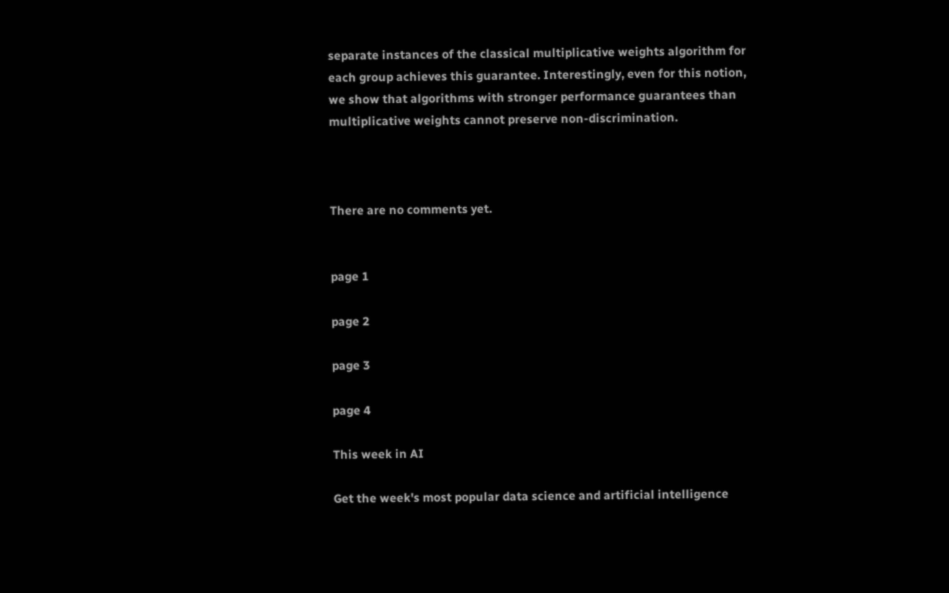separate instances of the classical multiplicative weights algorithm for each group achieves this guarantee. Interestingly, even for this notion, we show that algorithms with stronger performance guarantees than multiplicative weights cannot preserve non-discrimination.



There are no comments yet.


page 1

page 2

page 3

page 4

This week in AI

Get the week's most popular data science and artificial intelligence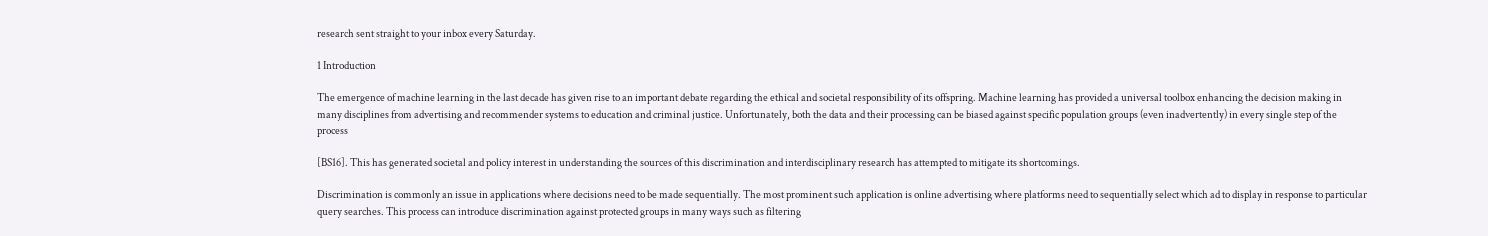research sent straight to your inbox every Saturday.

1 Introduction

The emergence of machine learning in the last decade has given rise to an important debate regarding the ethical and societal responsibility of its offspring. Machine learning has provided a universal toolbox enhancing the decision making in many disciplines from advertising and recommender systems to education and criminal justice. Unfortunately, both the data and their processing can be biased against specific population groups (even inadvertently) in every single step of the process

[BS16]. This has generated societal and policy interest in understanding the sources of this discrimination and interdisciplinary research has attempted to mitigate its shortcomings.

Discrimination is commonly an issue in applications where decisions need to be made sequentially. The most prominent such application is online advertising where platforms need to sequentially select which ad to display in response to particular query searches. This process can introduce discrimination against protected groups in many ways such as filtering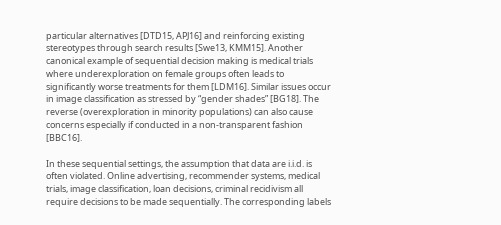particular alternatives [DTD15, APJ16] and reinforcing existing stereotypes through search results [Swe13, KMM15]. Another canonical example of sequential decision making is medical trials where underexploration on female groups often leads to significantly worse treatments for them [LDM16]. Similar issues occur in image classification as stressed by “gender shades” [BG18]. The reverse (overexploration in minority populations) can also cause concerns especially if conducted in a non-transparent fashion [BBC16].

In these sequential settings, the assumption that data are i.i.d. is often violated. Online advertising, recommender systems, medical trials, image classification, loan decisions, criminal recidivism all require decisions to be made sequentially. The corresponding labels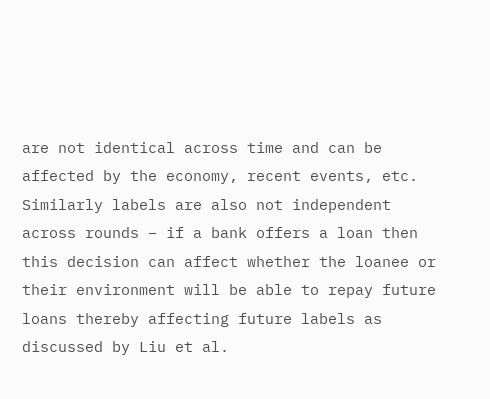are not identical across time and can be affected by the economy, recent events, etc. Similarly labels are also not independent across rounds – if a bank offers a loan then this decision can affect whether the loanee or their environment will be able to repay future loans thereby affecting future labels as discussed by Liu et al.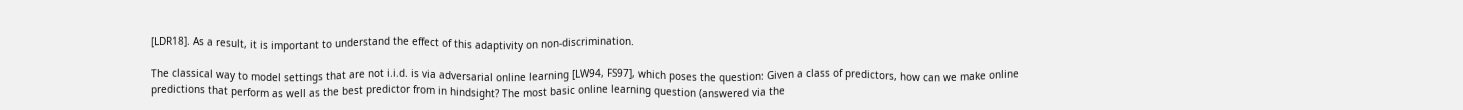[LDR18]. As a result, it is important to understand the effect of this adaptivity on non-discrimination.

The classical way to model settings that are not i.i.d. is via adversarial online learning [LW94, FS97], which poses the question: Given a class of predictors, how can we make online predictions that perform as well as the best predictor from in hindsight? The most basic online learning question (answered via the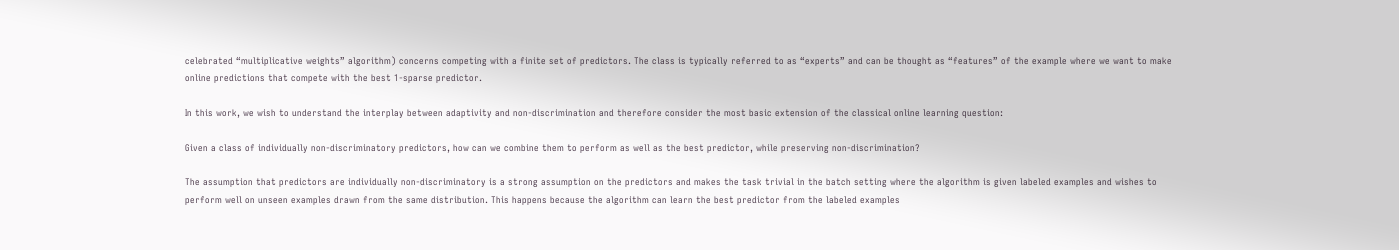celebrated “multiplicative weights” algorithm) concerns competing with a finite set of predictors. The class is typically referred to as “experts” and can be thought as “features” of the example where we want to make online predictions that compete with the best 1-sparse predictor.

In this work, we wish to understand the interplay between adaptivity and non-discrimination and therefore consider the most basic extension of the classical online learning question:

Given a class of individually non-discriminatory predictors, how can we combine them to perform as well as the best predictor, while preserving non-discrimination?

The assumption that predictors are individually non-discriminatory is a strong assumption on the predictors and makes the task trivial in the batch setting where the algorithm is given labeled examples and wishes to perform well on unseen examples drawn from the same distribution. This happens because the algorithm can learn the best predictor from the labeled examples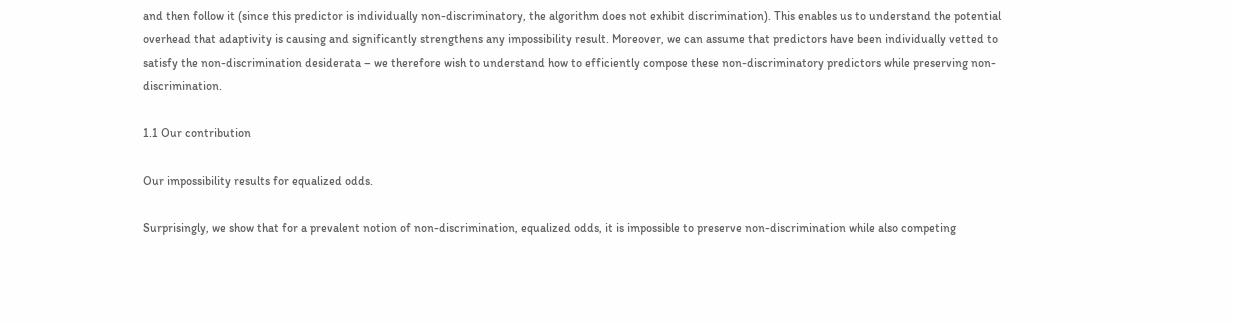and then follow it (since this predictor is individually non-discriminatory, the algorithm does not exhibit discrimination). This enables us to understand the potential overhead that adaptivity is causing and significantly strengthens any impossibility result. Moreover, we can assume that predictors have been individually vetted to satisfy the non-discrimination desiderata – we therefore wish to understand how to efficiently compose these non-discriminatory predictors while preserving non-discrimination.

1.1 Our contribution

Our impossibility results for equalized odds.

Surprisingly, we show that for a prevalent notion of non-discrimination, equalized odds, it is impossible to preserve non-discrimination while also competing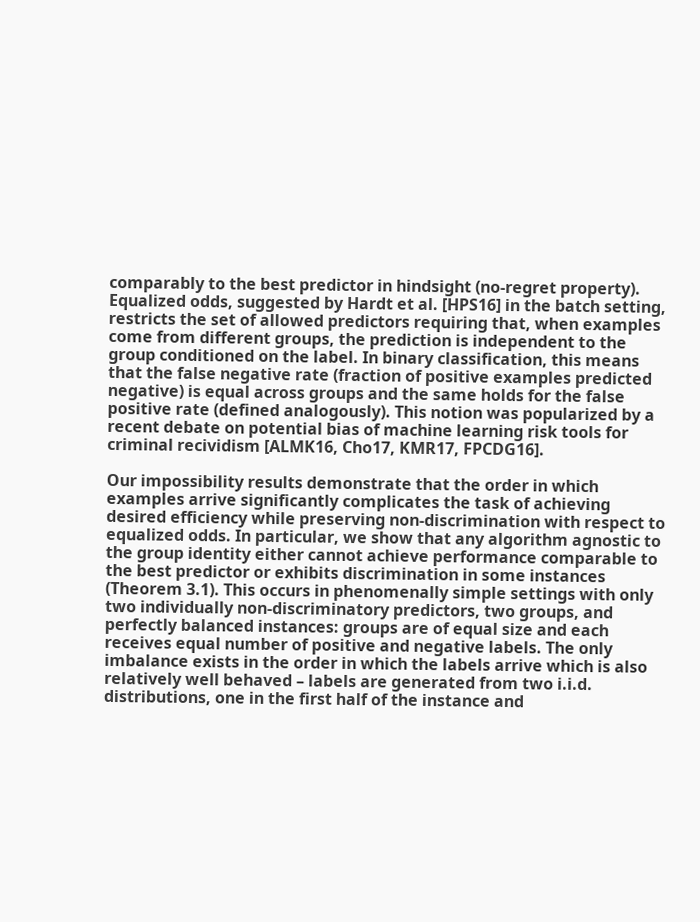comparably to the best predictor in hindsight (no-regret property). Equalized odds, suggested by Hardt et al. [HPS16] in the batch setting, restricts the set of allowed predictors requiring that, when examples come from different groups, the prediction is independent to the group conditioned on the label. In binary classification, this means that the false negative rate (fraction of positive examples predicted negative) is equal across groups and the same holds for the false positive rate (defined analogously). This notion was popularized by a recent debate on potential bias of machine learning risk tools for criminal recividism [ALMK16, Cho17, KMR17, FPCDG16].

Our impossibility results demonstrate that the order in which examples arrive significantly complicates the task of achieving desired efficiency while preserving non-discrimination with respect to equalized odds. In particular, we show that any algorithm agnostic to the group identity either cannot achieve performance comparable to the best predictor or exhibits discrimination in some instances (Theorem 3.1). This occurs in phenomenally simple settings with only two individually non-discriminatory predictors, two groups, and perfectly balanced instances: groups are of equal size and each receives equal number of positive and negative labels. The only imbalance exists in the order in which the labels arrive which is also relatively well behaved – labels are generated from two i.i.d. distributions, one in the first half of the instance and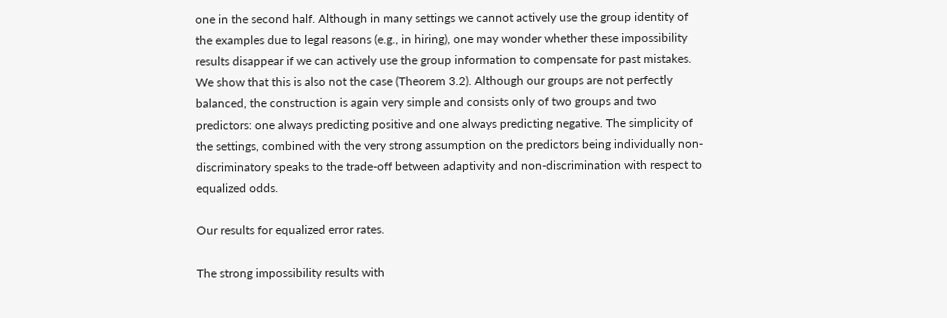one in the second half. Although in many settings we cannot actively use the group identity of the examples due to legal reasons (e.g., in hiring), one may wonder whether these impossibility results disappear if we can actively use the group information to compensate for past mistakes. We show that this is also not the case (Theorem 3.2). Although our groups are not perfectly balanced, the construction is again very simple and consists only of two groups and two predictors: one always predicting positive and one always predicting negative. The simplicity of the settings, combined with the very strong assumption on the predictors being individually non-discriminatory speaks to the trade-off between adaptivity and non-discrimination with respect to equalized odds.

Our results for equalized error rates.

The strong impossibility results with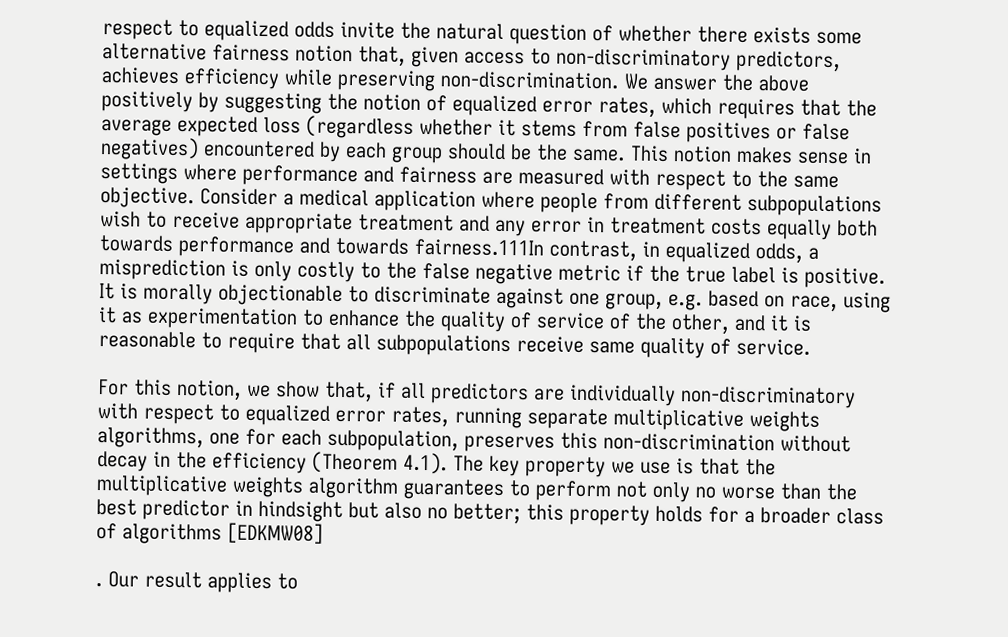respect to equalized odds invite the natural question of whether there exists some alternative fairness notion that, given access to non-discriminatory predictors, achieves efficiency while preserving non-discrimination. We answer the above positively by suggesting the notion of equalized error rates, which requires that the average expected loss (regardless whether it stems from false positives or false negatives) encountered by each group should be the same. This notion makes sense in settings where performance and fairness are measured with respect to the same objective. Consider a medical application where people from different subpopulations wish to receive appropriate treatment and any error in treatment costs equally both towards performance and towards fairness.111In contrast, in equalized odds, a misprediction is only costly to the false negative metric if the true label is positive. It is morally objectionable to discriminate against one group, e.g. based on race, using it as experimentation to enhance the quality of service of the other, and it is reasonable to require that all subpopulations receive same quality of service.

For this notion, we show that, if all predictors are individually non-discriminatory with respect to equalized error rates, running separate multiplicative weights algorithms, one for each subpopulation, preserves this non-discrimination without decay in the efficiency (Theorem 4.1). The key property we use is that the multiplicative weights algorithm guarantees to perform not only no worse than the best predictor in hindsight but also no better; this property holds for a broader class of algorithms [EDKMW08]

. Our result applies to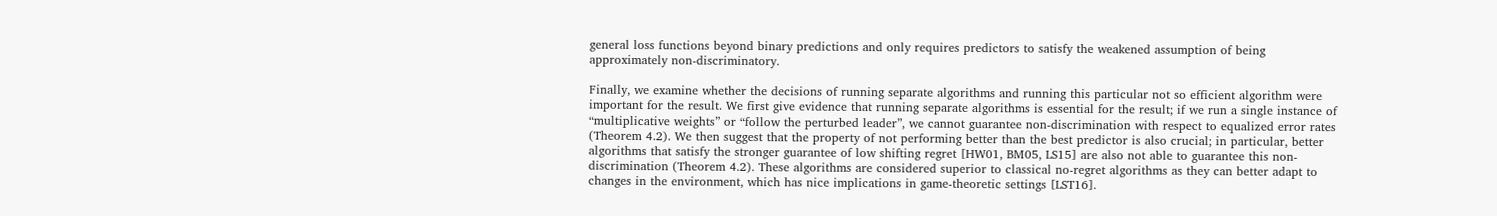general loss functions beyond binary predictions and only requires predictors to satisfy the weakened assumption of being approximately non-discriminatory.

Finally, we examine whether the decisions of running separate algorithms and running this particular not so efficient algorithm were important for the result. We first give evidence that running separate algorithms is essential for the result; if we run a single instance of “multiplicative weights” or “follow the perturbed leader”, we cannot guarantee non-discrimination with respect to equalized error rates (Theorem 4.2). We then suggest that the property of not performing better than the best predictor is also crucial; in particular, better algorithms that satisfy the stronger guarantee of low shifting regret [HW01, BM05, LS15] are also not able to guarantee this non-discrimination (Theorem 4.2). These algorithms are considered superior to classical no-regret algorithms as they can better adapt to changes in the environment, which has nice implications in game-theoretic settings [LST16].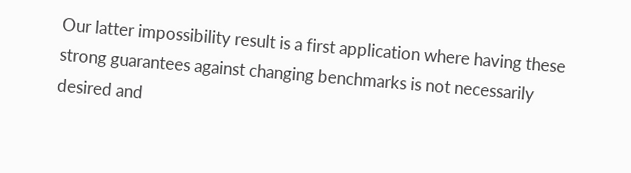Our latter impossibility result is a first application where having these strong guarantees against changing benchmarks is not necessarily desired and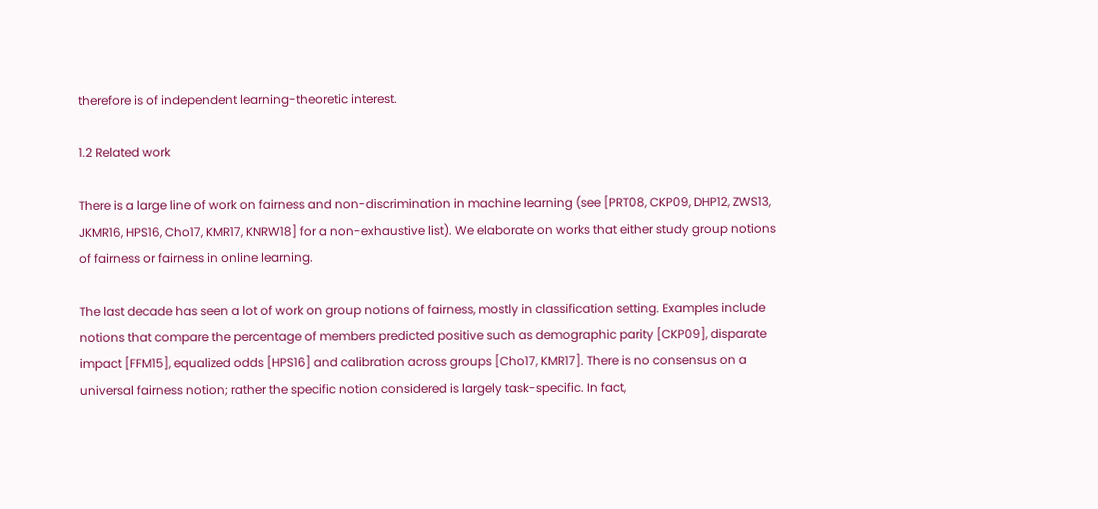therefore is of independent learning-theoretic interest.

1.2 Related work

There is a large line of work on fairness and non-discrimination in machine learning (see [PRT08, CKP09, DHP12, ZWS13, JKMR16, HPS16, Cho17, KMR17, KNRW18] for a non-exhaustive list). We elaborate on works that either study group notions of fairness or fairness in online learning.

The last decade has seen a lot of work on group notions of fairness, mostly in classification setting. Examples include notions that compare the percentage of members predicted positive such as demographic parity [CKP09], disparate impact [FFM15], equalized odds [HPS16] and calibration across groups [Cho17, KMR17]. There is no consensus on a universal fairness notion; rather the specific notion considered is largely task-specific. In fact,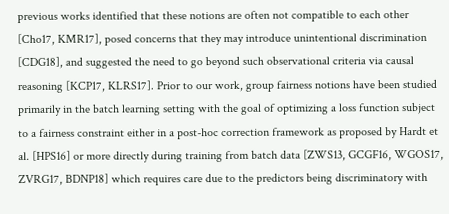previous works identified that these notions are often not compatible to each other [Cho17, KMR17], posed concerns that they may introduce unintentional discrimination [CDG18], and suggested the need to go beyond such observational criteria via causal reasoning [KCP17, KLRS17]. Prior to our work, group fairness notions have been studied primarily in the batch learning setting with the goal of optimizing a loss function subject to a fairness constraint either in a post-hoc correction framework as proposed by Hardt et al. [HPS16] or more directly during training from batch data [ZWS13, GCGF16, WGOS17, ZVRG17, BDNP18] which requires care due to the predictors being discriminatory with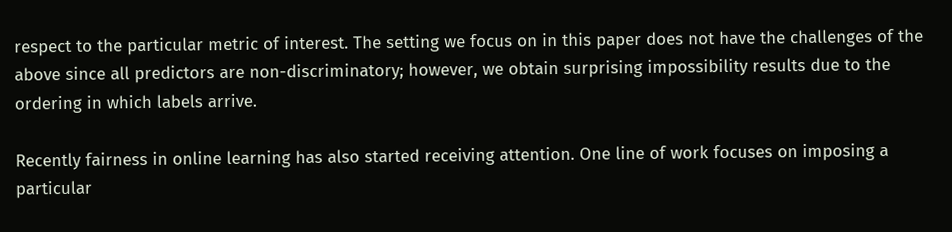respect to the particular metric of interest. The setting we focus on in this paper does not have the challenges of the above since all predictors are non-discriminatory; however, we obtain surprising impossibility results due to the ordering in which labels arrive.

Recently fairness in online learning has also started receiving attention. One line of work focuses on imposing a particular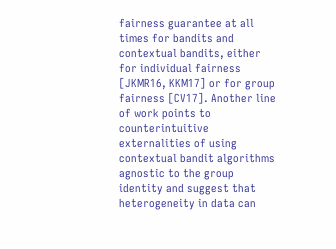fairness guarantee at all times for bandits and contextual bandits, either for individual fairness [JKMR16, KKM17] or for group fairness [CV17]. Another line of work points to counterintuitive externalities of using contextual bandit algorithms agnostic to the group identity and suggest that heterogeneity in data can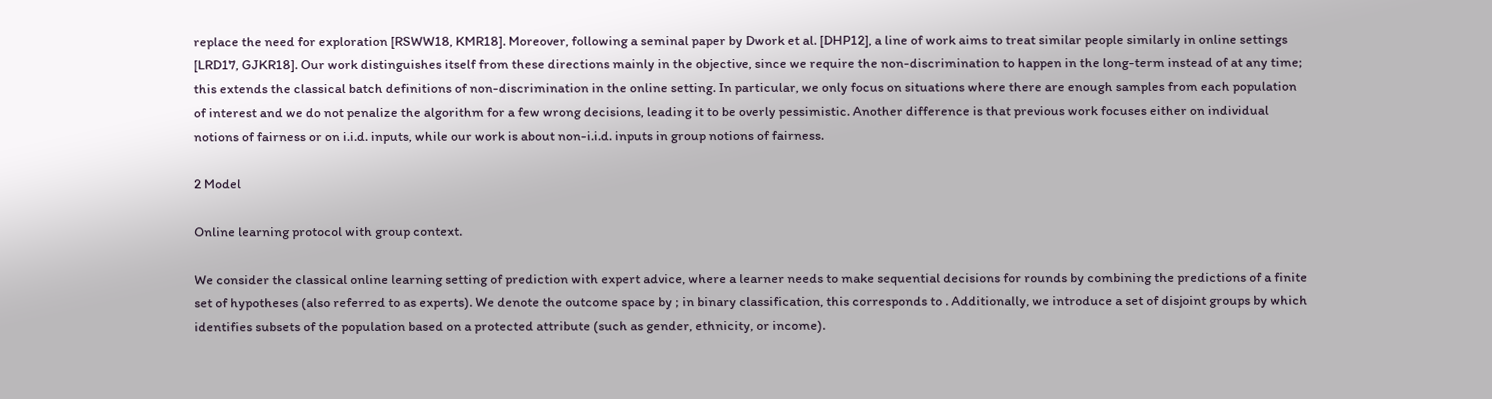replace the need for exploration [RSWW18, KMR18]. Moreover, following a seminal paper by Dwork et al. [DHP12], a line of work aims to treat similar people similarly in online settings [LRD17, GJKR18]. Our work distinguishes itself from these directions mainly in the objective, since we require the non-discrimination to happen in the long-term instead of at any time; this extends the classical batch definitions of non-discrimination in the online setting. In particular, we only focus on situations where there are enough samples from each population of interest and we do not penalize the algorithm for a few wrong decisions, leading it to be overly pessimistic. Another difference is that previous work focuses either on individual notions of fairness or on i.i.d. inputs, while our work is about non-i.i.d. inputs in group notions of fairness.

2 Model

Online learning protocol with group context.

We consider the classical online learning setting of prediction with expert advice, where a learner needs to make sequential decisions for rounds by combining the predictions of a finite set of hypotheses (also referred to as experts). We denote the outcome space by ; in binary classification, this corresponds to . Additionally, we introduce a set of disjoint groups by which identifies subsets of the population based on a protected attribute (such as gender, ethnicity, or income).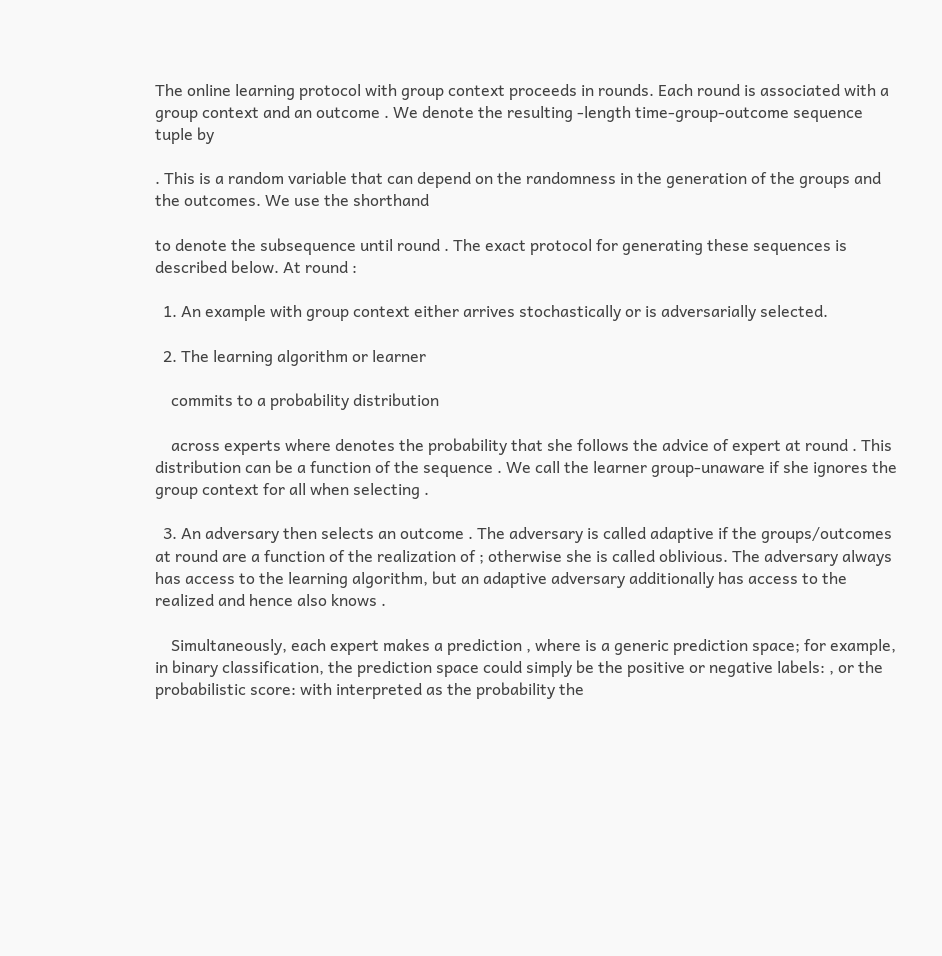The online learning protocol with group context proceeds in rounds. Each round is associated with a group context and an outcome . We denote the resulting -length time-group-outcome sequence tuple by

. This is a random variable that can depend on the randomness in the generation of the groups and the outcomes. We use the shorthand

to denote the subsequence until round . The exact protocol for generating these sequences is described below. At round :

  1. An example with group context either arrives stochastically or is adversarially selected.

  2. The learning algorithm or learner

    commits to a probability distribution

    across experts where denotes the probability that she follows the advice of expert at round . This distribution can be a function of the sequence . We call the learner group-unaware if she ignores the group context for all when selecting .

  3. An adversary then selects an outcome . The adversary is called adaptive if the groups/outcomes at round are a function of the realization of ; otherwise she is called oblivious. The adversary always has access to the learning algorithm, but an adaptive adversary additionally has access to the realized and hence also knows .

    Simultaneously, each expert makes a prediction , where is a generic prediction space; for example, in binary classification, the prediction space could simply be the positive or negative labels: , or the probabilistic score: with interpreted as the probability the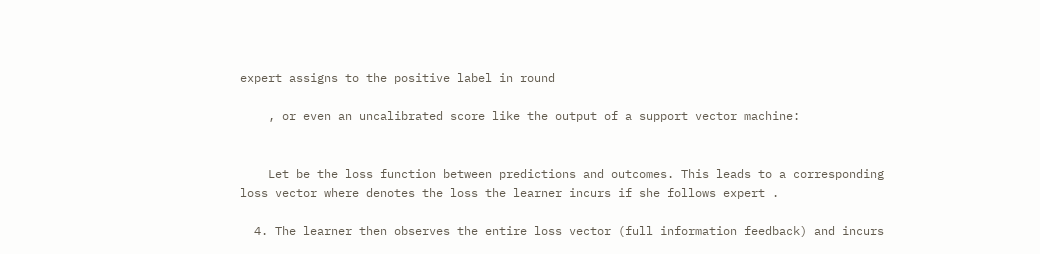expert assigns to the positive label in round

    , or even an uncalibrated score like the output of a support vector machine:


    Let be the loss function between predictions and outcomes. This leads to a corresponding loss vector where denotes the loss the learner incurs if she follows expert .

  4. The learner then observes the entire loss vector (full information feedback) and incurs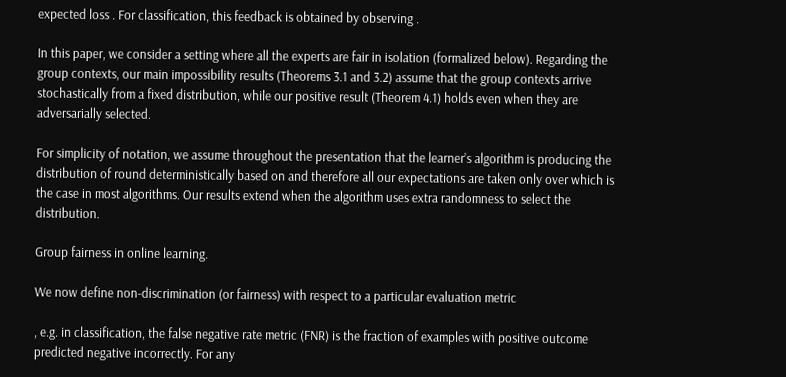expected loss . For classification, this feedback is obtained by observing .

In this paper, we consider a setting where all the experts are fair in isolation (formalized below). Regarding the group contexts, our main impossibility results (Theorems 3.1 and 3.2) assume that the group contexts arrive stochastically from a fixed distribution, while our positive result (Theorem 4.1) holds even when they are adversarially selected.

For simplicity of notation, we assume throughout the presentation that the learner’s algorithm is producing the distribution of round deterministically based on and therefore all our expectations are taken only over which is the case in most algorithms. Our results extend when the algorithm uses extra randomness to select the distribution.

Group fairness in online learning.

We now define non-discrimination (or fairness) with respect to a particular evaluation metric

, e.g. in classification, the false negative rate metric (FNR) is the fraction of examples with positive outcome predicted negative incorrectly. For any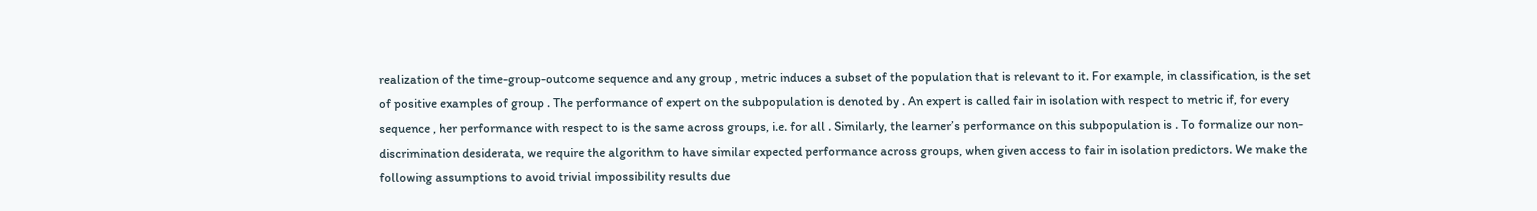realization of the time-group-outcome sequence and any group , metric induces a subset of the population that is relevant to it. For example, in classification, is the set of positive examples of group . The performance of expert on the subpopulation is denoted by . An expert is called fair in isolation with respect to metric if, for every sequence , her performance with respect to is the same across groups, i.e. for all . Similarly, the learner’s performance on this subpopulation is . To formalize our non-discrimination desiderata, we require the algorithm to have similar expected performance across groups, when given access to fair in isolation predictors. We make the following assumptions to avoid trivial impossibility results due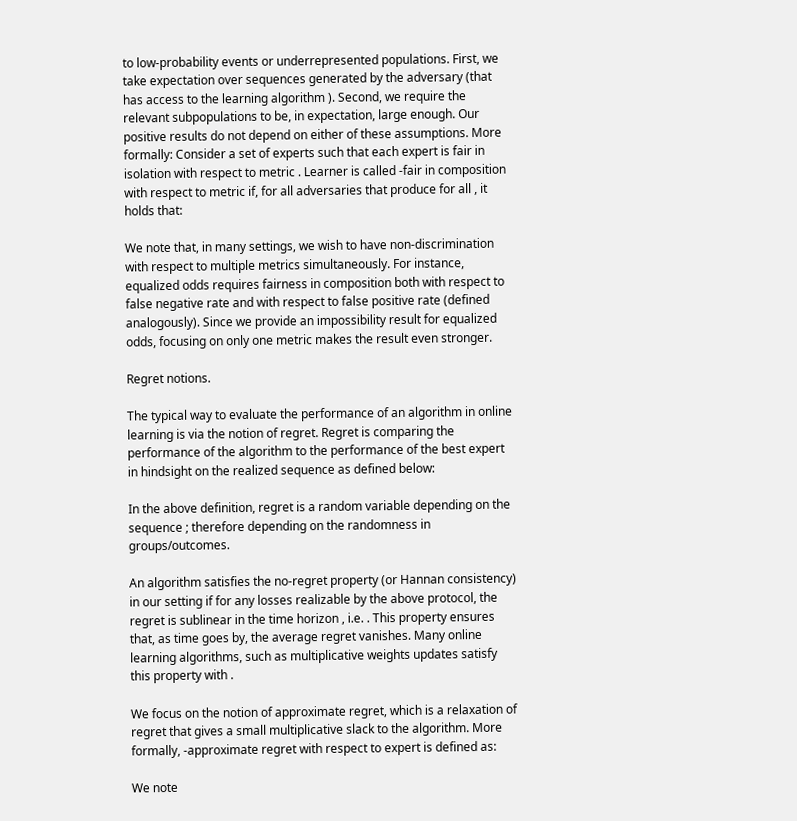to low-probability events or underrepresented populations. First, we take expectation over sequences generated by the adversary (that has access to the learning algorithm ). Second, we require the relevant subpopulations to be, in expectation, large enough. Our positive results do not depend on either of these assumptions. More formally: Consider a set of experts such that each expert is fair in isolation with respect to metric . Learner is called -fair in composition with respect to metric if, for all adversaries that produce for all , it holds that:

We note that, in many settings, we wish to have non-discrimination with respect to multiple metrics simultaneously. For instance, equalized odds requires fairness in composition both with respect to false negative rate and with respect to false positive rate (defined analogously). Since we provide an impossibility result for equalized odds, focusing on only one metric makes the result even stronger.

Regret notions.

The typical way to evaluate the performance of an algorithm in online learning is via the notion of regret. Regret is comparing the performance of the algorithm to the performance of the best expert in hindsight on the realized sequence as defined below:

In the above definition, regret is a random variable depending on the sequence ; therefore depending on the randomness in groups/outcomes.

An algorithm satisfies the no-regret property (or Hannan consistency) in our setting if for any losses realizable by the above protocol, the regret is sublinear in the time horizon , i.e. . This property ensures that, as time goes by, the average regret vanishes. Many online learning algorithms, such as multiplicative weights updates satisfy this property with .

We focus on the notion of approximate regret, which is a relaxation of regret that gives a small multiplicative slack to the algorithm. More formally, -approximate regret with respect to expert is defined as:

We note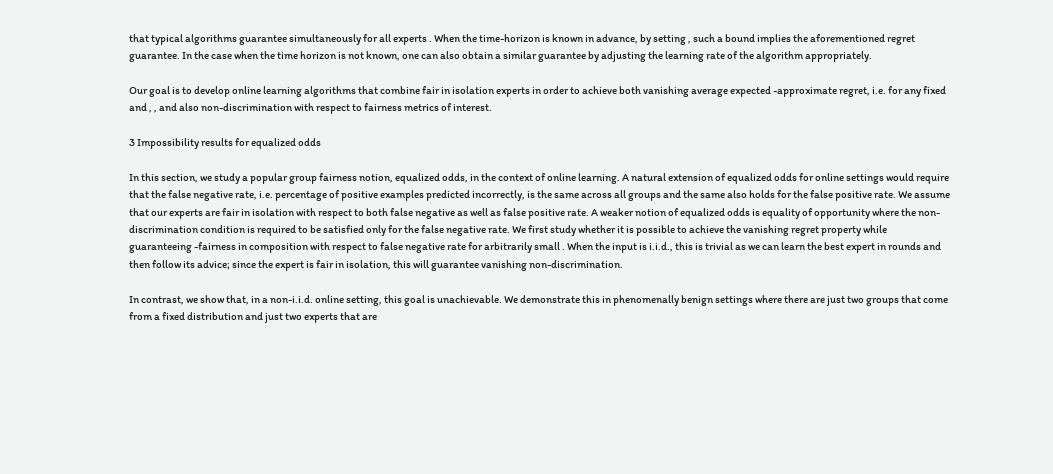that typical algorithms guarantee simultaneously for all experts . When the time-horizon is known in advance, by setting , such a bound implies the aforementioned regret guarantee. In the case when the time horizon is not known, one can also obtain a similar guarantee by adjusting the learning rate of the algorithm appropriately.

Our goal is to develop online learning algorithms that combine fair in isolation experts in order to achieve both vanishing average expected -approximate regret, i.e. for any fixed and , , and also non-discrimination with respect to fairness metrics of interest.

3 Impossibility results for equalized odds

In this section, we study a popular group fairness notion, equalized odds, in the context of online learning. A natural extension of equalized odds for online settings would require that the false negative rate, i.e. percentage of positive examples predicted incorrectly, is the same across all groups and the same also holds for the false positive rate. We assume that our experts are fair in isolation with respect to both false negative as well as false positive rate. A weaker notion of equalized odds is equality of opportunity where the non-discrimination condition is required to be satisfied only for the false negative rate. We first study whether it is possible to achieve the vanishing regret property while guaranteeing -fairness in composition with respect to false negative rate for arbitrarily small . When the input is i.i.d., this is trivial as we can learn the best expert in rounds and then follow its advice; since the expert is fair in isolation, this will guarantee vanishing non-discrimination.

In contrast, we show that, in a non-i.i.d. online setting, this goal is unachievable. We demonstrate this in phenomenally benign settings where there are just two groups that come from a fixed distribution and just two experts that are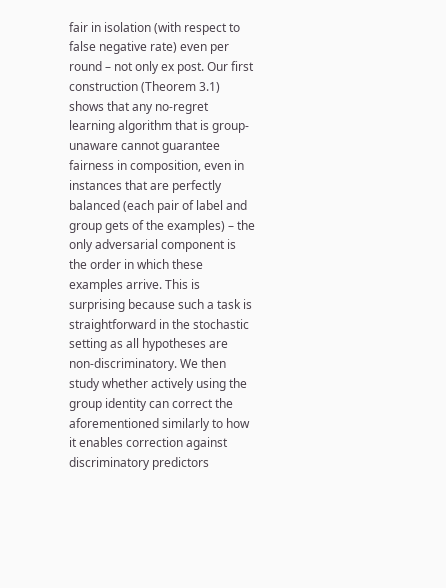fair in isolation (with respect to false negative rate) even per round – not only ex post. Our first construction (Theorem 3.1) shows that any no-regret learning algorithm that is group-unaware cannot guarantee fairness in composition, even in instances that are perfectly balanced (each pair of label and group gets of the examples) – the only adversarial component is the order in which these examples arrive. This is surprising because such a task is straightforward in the stochastic setting as all hypotheses are non-discriminatory. We then study whether actively using the group identity can correct the aforementioned similarly to how it enables correction against discriminatory predictors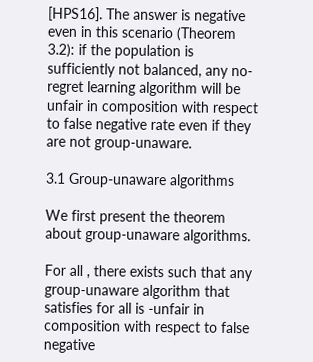[HPS16]. The answer is negative even in this scenario (Theorem 3.2): if the population is sufficiently not balanced, any no-regret learning algorithm will be unfair in composition with respect to false negative rate even if they are not group-unaware.

3.1 Group-unaware algorithms

We first present the theorem about group-unaware algorithms.

For all , there exists such that any group-unaware algorithm that satisfies for all is -unfair in composition with respect to false negative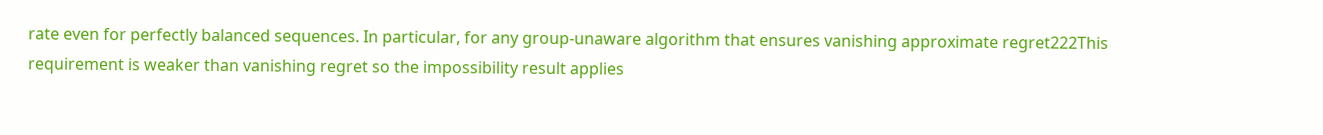rate even for perfectly balanced sequences. In particular, for any group-unaware algorithm that ensures vanishing approximate regret222This requirement is weaker than vanishing regret so the impossibility result applies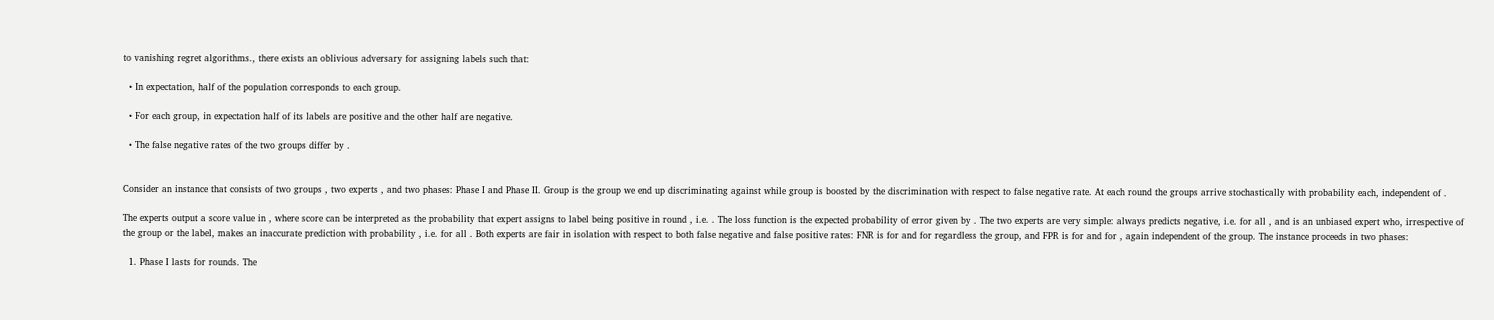to vanishing regret algorithms., there exists an oblivious adversary for assigning labels such that:

  • In expectation, half of the population corresponds to each group.

  • For each group, in expectation half of its labels are positive and the other half are negative.

  • The false negative rates of the two groups differ by .


Consider an instance that consists of two groups , two experts , and two phases: Phase I and Phase II. Group is the group we end up discriminating against while group is boosted by the discrimination with respect to false negative rate. At each round the groups arrive stochastically with probability each, independent of .

The experts output a score value in , where score can be interpreted as the probability that expert assigns to label being positive in round , i.e. . The loss function is the expected probability of error given by . The two experts are very simple: always predicts negative, i.e. for all , and is an unbiased expert who, irrespective of the group or the label, makes an inaccurate prediction with probability , i.e. for all . Both experts are fair in isolation with respect to both false negative and false positive rates: FNR is for and for regardless the group, and FPR is for and for , again independent of the group. The instance proceeds in two phases:

  1. Phase I lasts for rounds. The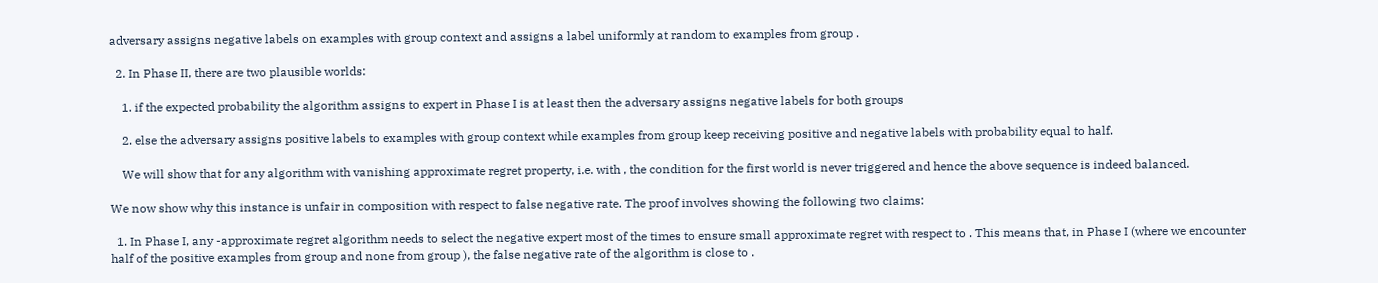adversary assigns negative labels on examples with group context and assigns a label uniformly at random to examples from group .

  2. In Phase II, there are two plausible worlds:

    1. if the expected probability the algorithm assigns to expert in Phase I is at least then the adversary assigns negative labels for both groups

    2. else the adversary assigns positive labels to examples with group context while examples from group keep receiving positive and negative labels with probability equal to half.

    We will show that for any algorithm with vanishing approximate regret property, i.e. with , the condition for the first world is never triggered and hence the above sequence is indeed balanced.

We now show why this instance is unfair in composition with respect to false negative rate. The proof involves showing the following two claims:

  1. In Phase I, any -approximate regret algorithm needs to select the negative expert most of the times to ensure small approximate regret with respect to . This means that, in Phase I (where we encounter half of the positive examples from group and none from group ), the false negative rate of the algorithm is close to .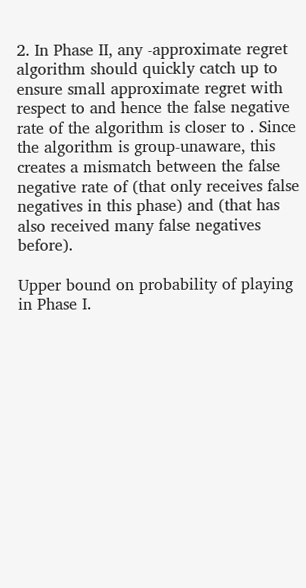2. In Phase II, any -approximate regret algorithm should quickly catch up to ensure small approximate regret with respect to and hence the false negative rate of the algorithm is closer to . Since the algorithm is group-unaware, this creates a mismatch between the false negative rate of (that only receives false negatives in this phase) and (that has also received many false negatives before).

Upper bound on probability of playing in Phase I.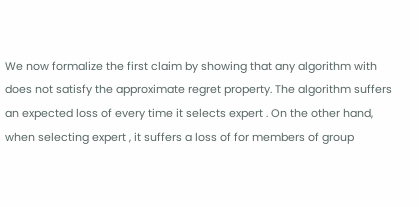We now formalize the first claim by showing that any algorithm with does not satisfy the approximate regret property. The algorithm suffers an expected loss of every time it selects expert . On the other hand, when selecting expert , it suffers a loss of for members of group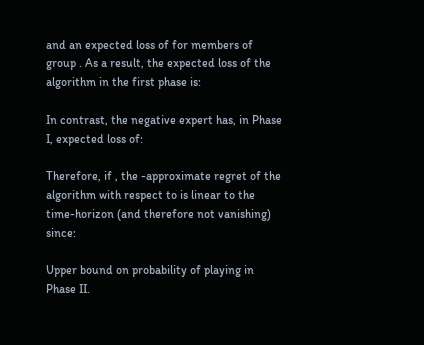and an expected loss of for members of group . As a result, the expected loss of the algorithm in the first phase is:

In contrast, the negative expert has, in Phase I, expected loss of:

Therefore, if , the -approximate regret of the algorithm with respect to is linear to the time-horizon (and therefore not vanishing) since:

Upper bound on probability of playing in Phase II.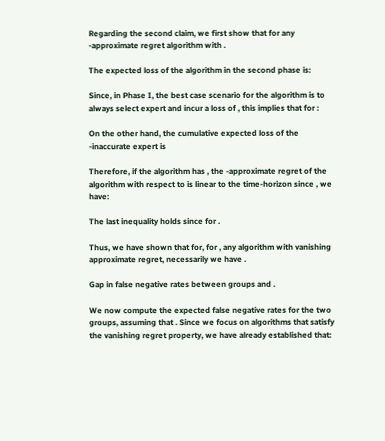Regarding the second claim, we first show that for any -approximate regret algorithm with .

The expected loss of the algorithm in the second phase is:

Since, in Phase I, the best case scenario for the algorithm is to always select expert and incur a loss of , this implies that for :

On the other hand, the cumulative expected loss of the -inaccurate expert is

Therefore, if the algorithm has , the -approximate regret of the algorithm with respect to is linear to the time-horizon since , we have:

The last inequality holds since for .

Thus, we have shown that for, for , any algorithm with vanishing approximate regret, necessarily we have .

Gap in false negative rates between groups and .

We now compute the expected false negative rates for the two groups, assuming that . Since we focus on algorithms that satisfy the vanishing regret property, we have already established that: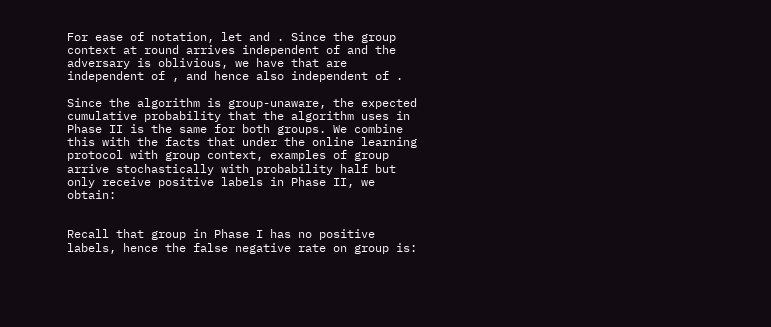For ease of notation, let and . Since the group context at round arrives independent of and the adversary is oblivious, we have that are independent of , and hence also independent of .

Since the algorithm is group-unaware, the expected cumulative probability that the algorithm uses in Phase II is the same for both groups. We combine this with the facts that under the online learning protocol with group context, examples of group arrive stochastically with probability half but only receive positive labels in Phase II, we obtain:


Recall that group in Phase I has no positive labels, hence the false negative rate on group is: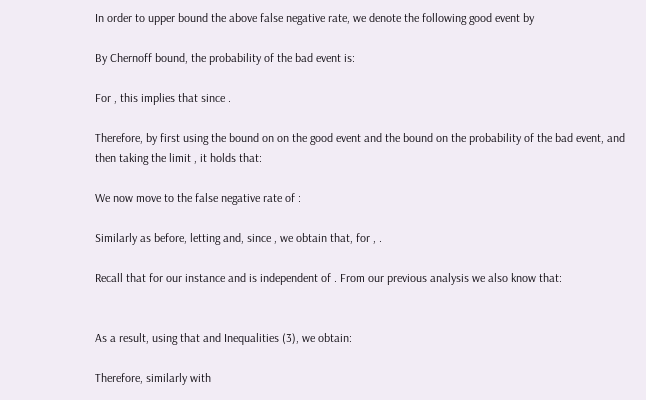In order to upper bound the above false negative rate, we denote the following good event by

By Chernoff bound, the probability of the bad event is:

For , this implies that since .

Therefore, by first using the bound on on the good event and the bound on the probability of the bad event, and then taking the limit , it holds that:

We now move to the false negative rate of :

Similarly as before, letting and, since , we obtain that, for , .

Recall that for our instance and is independent of . From our previous analysis we also know that:


As a result, using that and Inequalities (3), we obtain:

Therefore, similarly with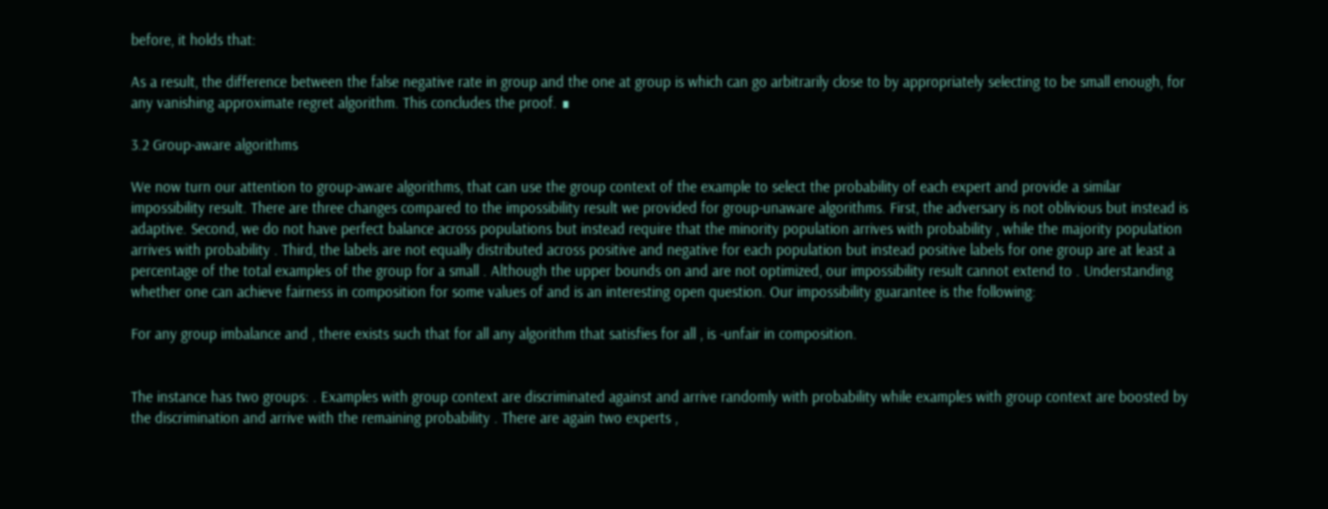before, it holds that:

As a result, the difference between the false negative rate in group and the one at group is which can go arbitrarily close to by appropriately selecting to be small enough, for any vanishing approximate regret algorithm. This concludes the proof. ∎

3.2 Group-aware algorithms

We now turn our attention to group-aware algorithms, that can use the group context of the example to select the probability of each expert and provide a similar impossibility result. There are three changes compared to the impossibility result we provided for group-unaware algorithms. First, the adversary is not oblivious but instead is adaptive. Second, we do not have perfect balance across populations but instead require that the minority population arrives with probability , while the majority population arrives with probability . Third, the labels are not equally distributed across positive and negative for each population but instead positive labels for one group are at least a percentage of the total examples of the group for a small . Although the upper bounds on and are not optimized, our impossibility result cannot extend to . Understanding whether one can achieve fairness in composition for some values of and is an interesting open question. Our impossibility guarantee is the following:

For any group imbalance and , there exists such that for all any algorithm that satisfies for all , is -unfair in composition.


The instance has two groups: . Examples with group context are discriminated against and arrive randomly with probability while examples with group context are boosted by the discrimination and arrive with the remaining probability . There are again two experts ,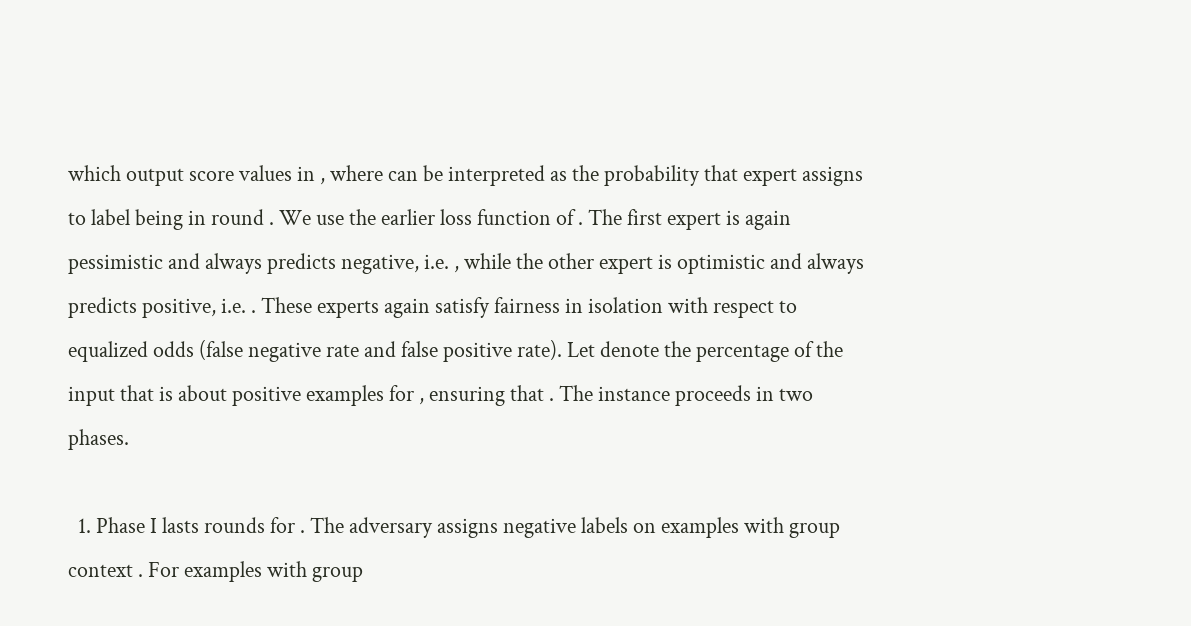which output score values in , where can be interpreted as the probability that expert assigns to label being in round . We use the earlier loss function of . The first expert is again pessimistic and always predicts negative, i.e. , while the other expert is optimistic and always predicts positive, i.e. . These experts again satisfy fairness in isolation with respect to equalized odds (false negative rate and false positive rate). Let denote the percentage of the input that is about positive examples for , ensuring that . The instance proceeds in two phases.

  1. Phase I lasts rounds for . The adversary assigns negative labels on examples with group context . For examples with group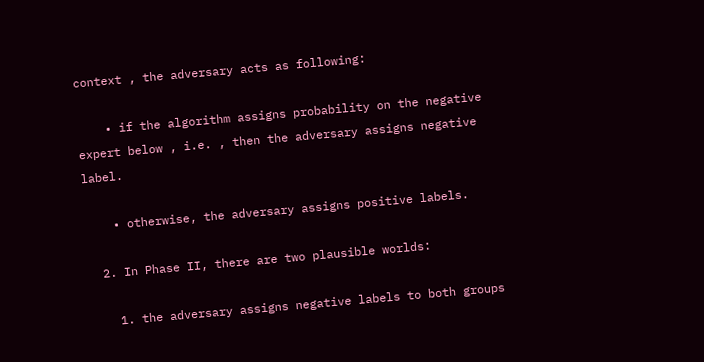context , the adversary acts as following:

    • if the algorithm assigns probability on the negative expert below , i.e. , then the adversary assigns negative label.

    • otherwise, the adversary assigns positive labels.

  2. In Phase II, there are two plausible worlds:

    1. the adversary assigns negative labels to both groups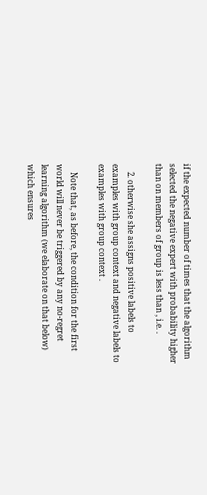if the expected number of times that the algorithm selected the negative expert with probability higher than on members of group is less than , i.e. .

    2. otherwise she assigns positive labels to examples with group context and negative labels to examples with group context .

    Note that, as before, the condition for the first world will never be triggered by any no-regret learning algorithm (we elaborate on that below) which ensures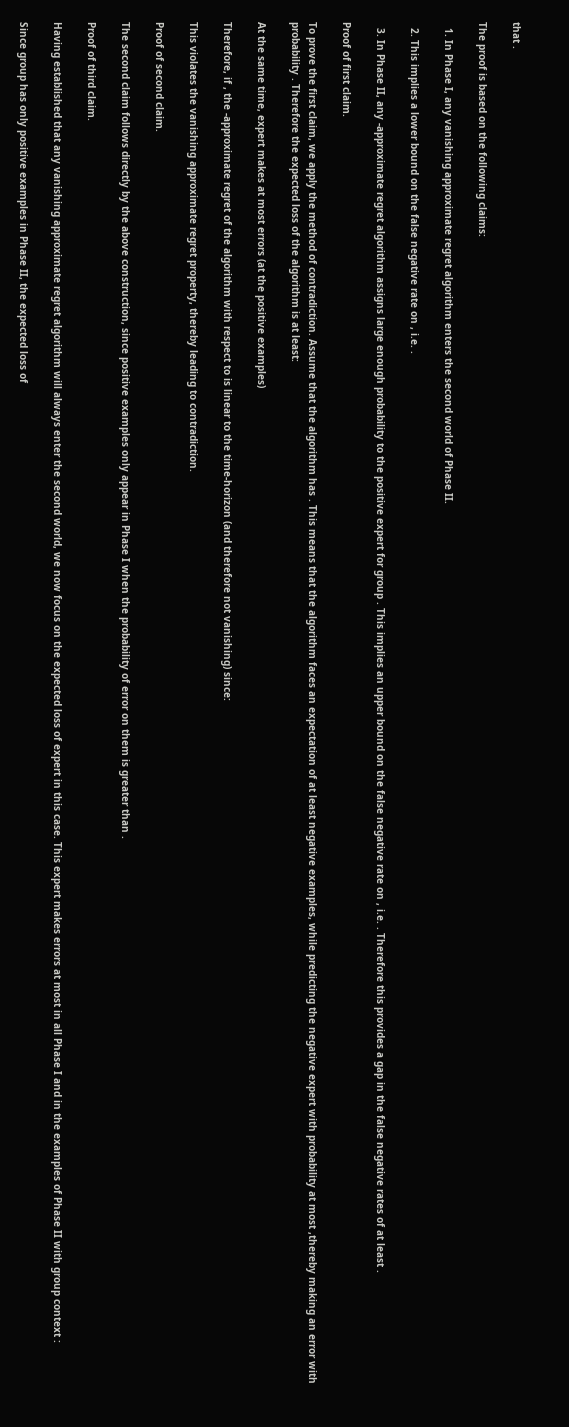that .

The proof is based on the following claims:

  1. In Phase I, any vanishing approximate regret algorithm enters the second world of Phase II.

  2. This implies a lower bound on the false negative rate on , i.e. .

  3. In Phase II, any -approximate regret algorithm assigns large enough probability to the positive expert for group . This implies an upper bound on the false negative rate on , i.e. . Therefore this provides a gap in the false negative rates of at least .

Proof of first claim.

To prove the first claim, we apply the method of contradiction. Assume that the algorithm has . This means that the algorithm faces an expectation of at least negative examples, while predicting the negative expert with probability at most ,thereby making an error with probability . Therefore the expected loss of the algorithm is at least:

At the same time, expert makes at most errors (at the positive examples)

Therefore, if , the -approximate regret of the algorithm with respect to is linear to the time-horizon (and therefore not vanishing) since:

This violates the vanishing approximate regret property, thereby leading to contradiction.

Proof of second claim.

The second claim follows directly by the above construction, since positive examples only appear in Phase I when the probability of error on them is greater than .

Proof of third claim.

Having established that any vanishing approximate regret algorithm will always enter the second world, we now focus on the expected loss of expert in this case. This expert makes errors at most in all Phase I and in the examples of Phase II with group context :

Since group has only positive examples in Phase II, the expected loss of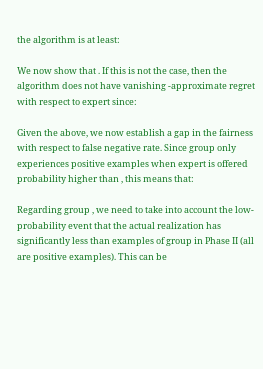the algorithm is at least:

We now show that . If this is not the case, then the algorithm does not have vanishing -approximate regret with respect to expert since:

Given the above, we now establish a gap in the fairness with respect to false negative rate. Since group only experiences positive examples when expert is offered probability higher than , this means that:

Regarding group , we need to take into account the low-probability event that the actual realization has significantly less than examples of group in Phase II (all are positive examples). This can be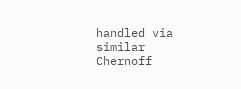handled via similar Chernoff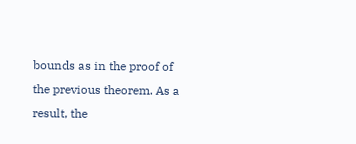bounds as in the proof of the previous theorem. As a result, the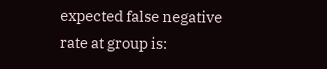expected false negative rate at group is: